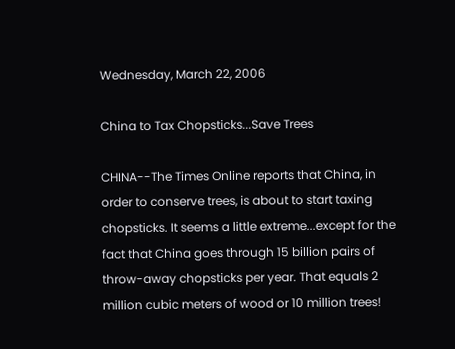Wednesday, March 22, 2006

China to Tax Chopsticks...Save Trees

CHINA--The Times Online reports that China, in order to conserve trees, is about to start taxing chopsticks. It seems a little extreme...except for the fact that China goes through 15 billion pairs of throw-away chopsticks per year. That equals 2 million cubic meters of wood or 10 million trees!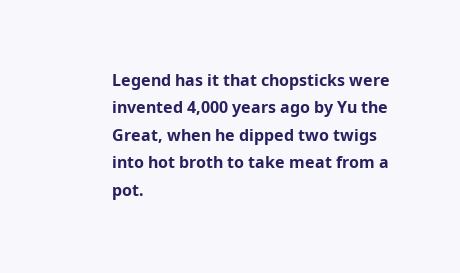Legend has it that chopsticks were invented 4,000 years ago by Yu the Great, when he dipped two twigs into hot broth to take meat from a pot.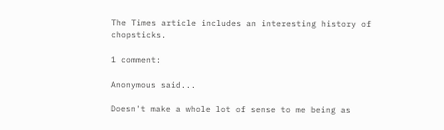The Times article includes an interesting history of chopsticks.

1 comment:

Anonymous said...

Doesn't make a whole lot of sense to me being as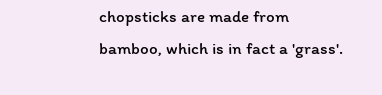chopsticks are made from bamboo, which is in fact a 'grass'.